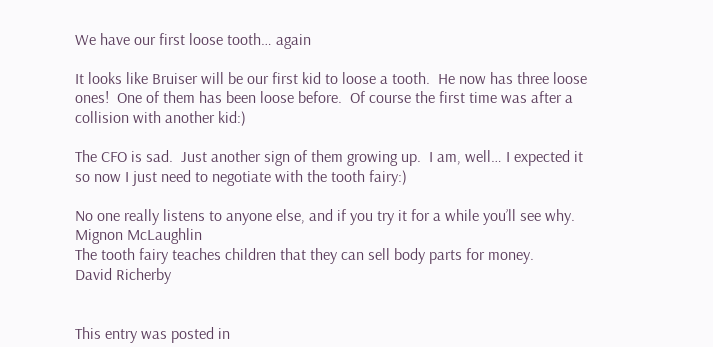We have our first loose tooth… again

It looks like Bruiser will be our first kid to loose a tooth.  He now has three loose ones!  One of them has been loose before.  Of course the first time was after a collision with another kid:)

The CFO is sad.  Just another sign of them growing up.  I am, well… I expected it so now I just need to negotiate with the tooth fairy:)

No one really listens to anyone else, and if you try it for a while you’ll see why.
Mignon McLaughlin
The tooth fairy teaches children that they can sell body parts for money.
David Richerby


This entry was posted in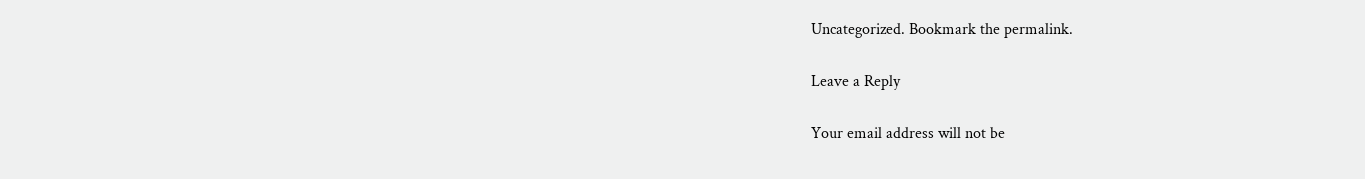Uncategorized. Bookmark the permalink.

Leave a Reply

Your email address will not be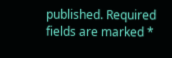published. Required fields are marked *